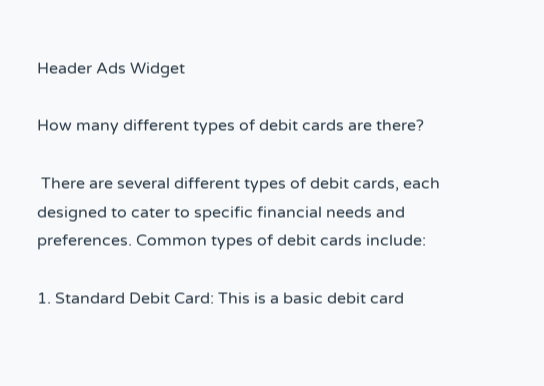Header Ads Widget

How many different types of debit cards are there?

 There are several different types of debit cards, each designed to cater to specific financial needs and preferences. Common types of debit cards include:

1. Standard Debit Card: This is a basic debit card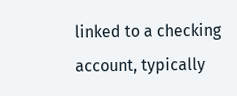linked to a checking account, typically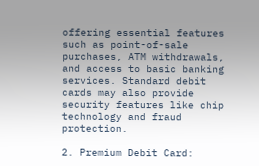offering essential features such as point-of-sale purchases, ATM withdrawals, and access to basic banking services. Standard debit cards may also provide security features like chip technology and fraud protection.

2. Premium Debit Card: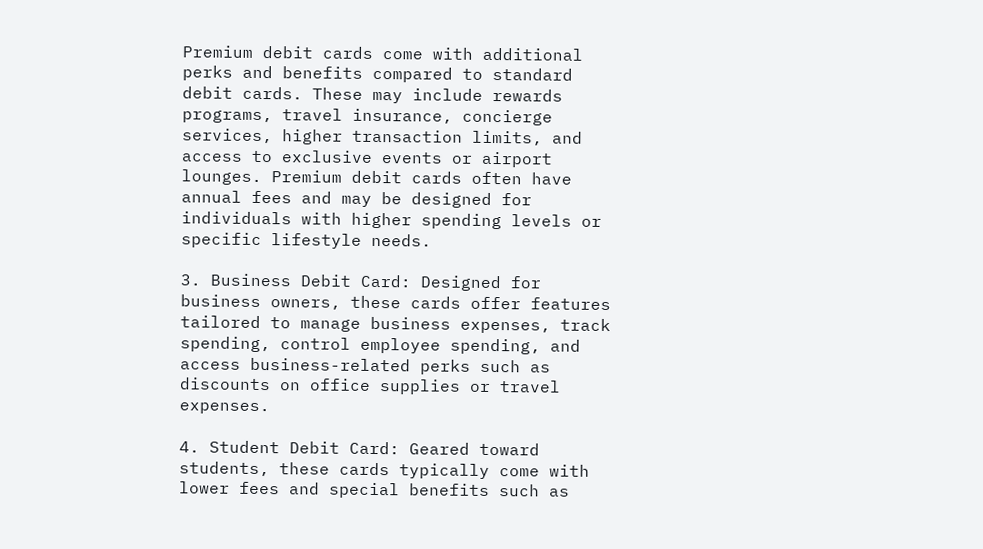Premium debit cards come with additional perks and benefits compared to standard debit cards. These may include rewards programs, travel insurance, concierge services, higher transaction limits, and access to exclusive events or airport lounges. Premium debit cards often have annual fees and may be designed for individuals with higher spending levels or specific lifestyle needs.

3. Business Debit Card: Designed for business owners, these cards offer features tailored to manage business expenses, track spending, control employee spending, and access business-related perks such as discounts on office supplies or travel expenses.

4. Student Debit Card: Geared toward students, these cards typically come with lower fees and special benefits such as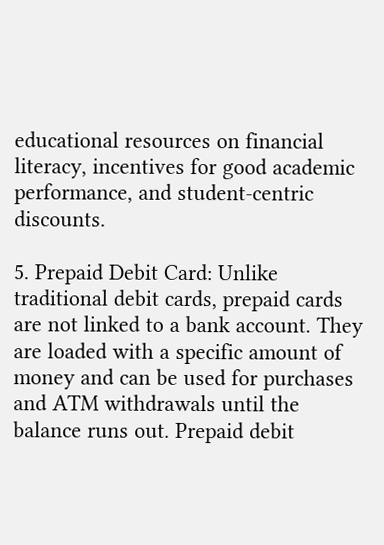educational resources on financial literacy, incentives for good academic performance, and student-centric discounts.

5. Prepaid Debit Card: Unlike traditional debit cards, prepaid cards are not linked to a bank account. They are loaded with a specific amount of money and can be used for purchases and ATM withdrawals until the balance runs out. Prepaid debit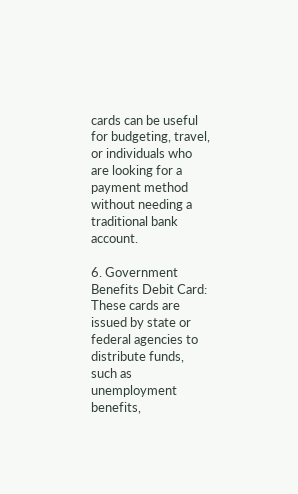cards can be useful for budgeting, travel, or individuals who are looking for a payment method without needing a traditional bank account.

6. Government Benefits Debit Card: These cards are issued by state or federal agencies to distribute funds, such as unemployment benefits,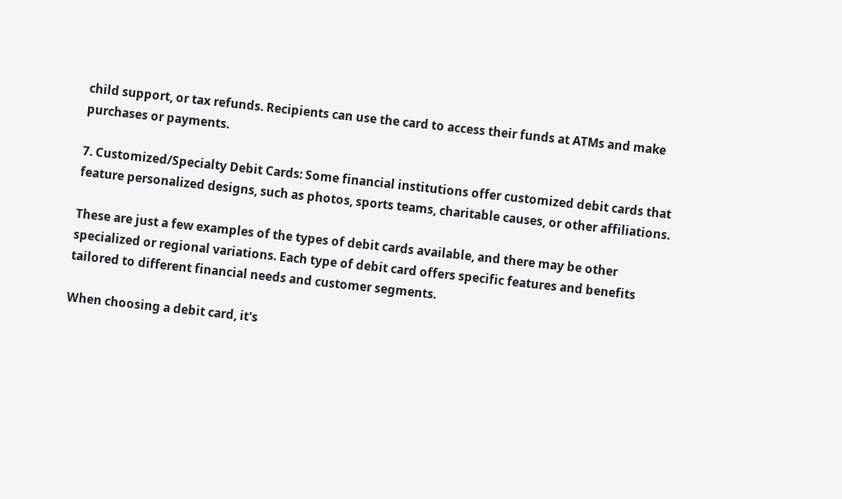child support, or tax refunds. Recipients can use the card to access their funds at ATMs and make purchases or payments.

7. Customized/Specialty Debit Cards: Some financial institutions offer customized debit cards that feature personalized designs, such as photos, sports teams, charitable causes, or other affiliations.

These are just a few examples of the types of debit cards available, and there may be other specialized or regional variations. Each type of debit card offers specific features and benefits tailored to different financial needs and customer segments.

When choosing a debit card, it's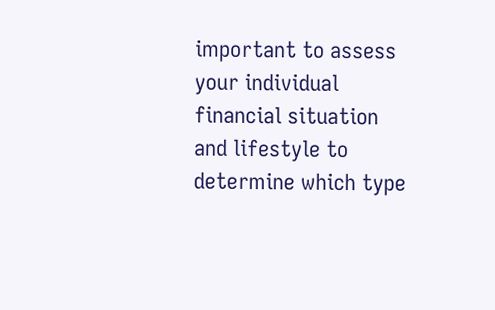important to assess your individual financial situation and lifestyle to determine which type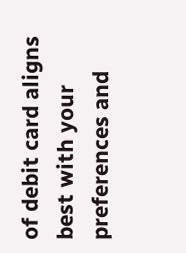of debit card aligns best with your preferences and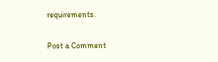requirements.

Post a Comment